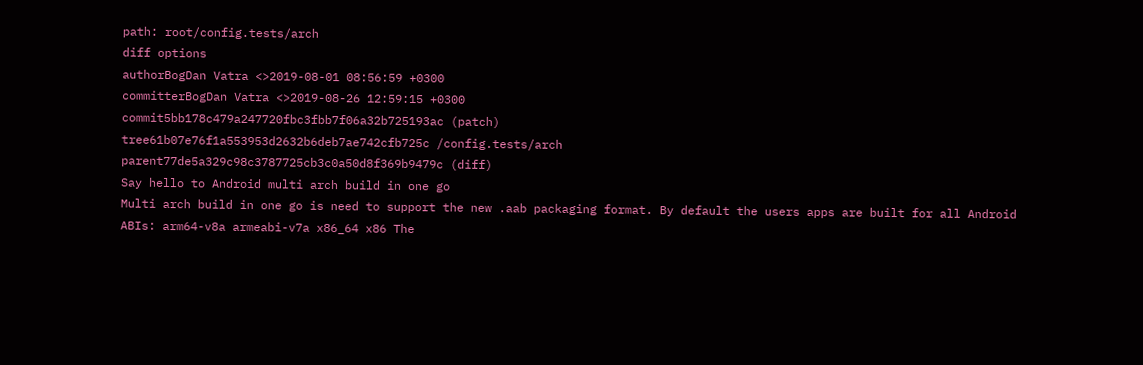path: root/config.tests/arch
diff options
authorBogDan Vatra <>2019-08-01 08:56:59 +0300
committerBogDan Vatra <>2019-08-26 12:59:15 +0300
commit5bb178c479a247720fbc3fbb7f06a32b725193ac (patch)
tree61b07e76f1a553953d2632b6deb7ae742cfb725c /config.tests/arch
parent77de5a329c98c3787725cb3c0a50d8f369b9479c (diff)
Say hello to Android multi arch build in one go
Multi arch build in one go is need to support the new .aab packaging format. By default the users apps are built for all Android ABIs: arm64-v8a armeabi-v7a x86_64 x86 The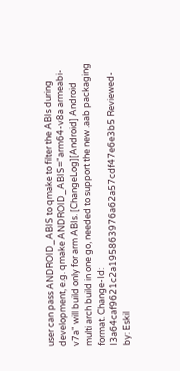user can pass ANDROID_ABIS to qmake to filter the ABIs during development, e.g. qmake ANDROID_ABIS="arm64-v8a armeabi-v7a" will build only for arm ABIs. [ChangeLog][Android] Android multi arch build in one go, needed to support the new .aab packaging format. Change-Id: I3a64caf9621c2a195863976a62a57cdf47e6e3b5 Reviewed-by: Eskil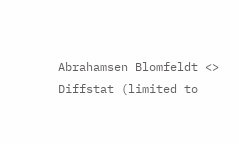Abrahamsen Blomfeldt <>
Diffstat (limited to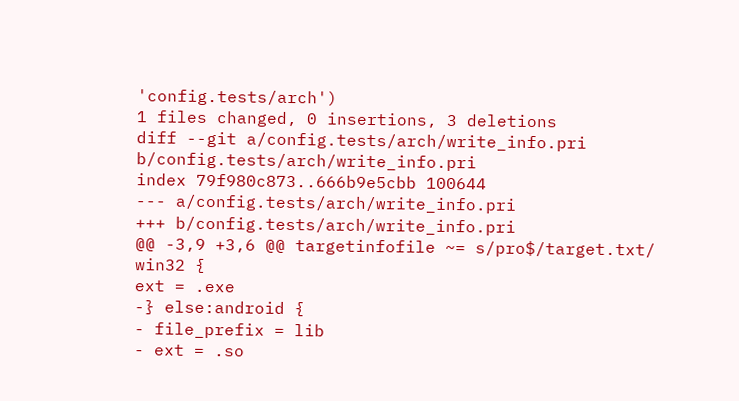'config.tests/arch')
1 files changed, 0 insertions, 3 deletions
diff --git a/config.tests/arch/write_info.pri b/config.tests/arch/write_info.pri
index 79f980c873..666b9e5cbb 100644
--- a/config.tests/arch/write_info.pri
+++ b/config.tests/arch/write_info.pri
@@ -3,9 +3,6 @@ targetinfofile ~= s/pro$/target.txt/
win32 {
ext = .exe
-} else:android {
- file_prefix = lib
- ext = .so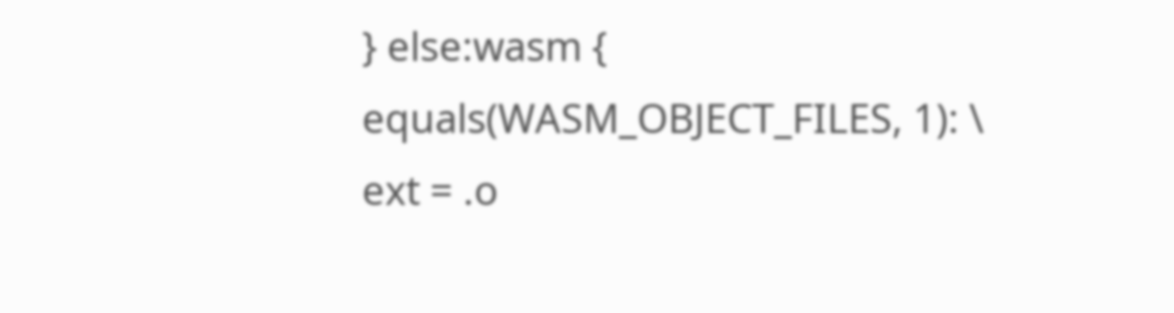} else:wasm {
equals(WASM_OBJECT_FILES, 1): \
ext = .o